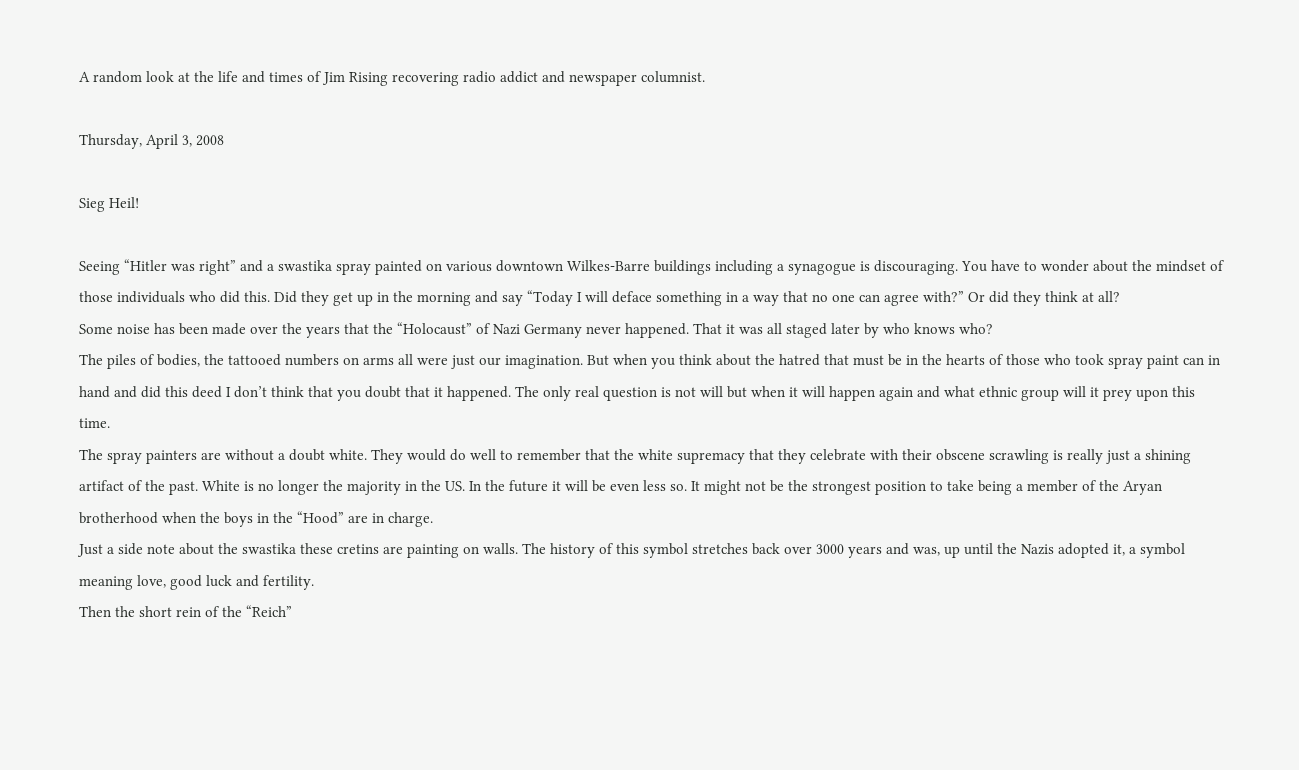A random look at the life and times of Jim Rising recovering radio addict and newspaper columnist.

Thursday, April 3, 2008

Sieg Heil!

Seeing “Hitler was right” and a swastika spray painted on various downtown Wilkes-Barre buildings including a synagogue is discouraging. You have to wonder about the mindset of those individuals who did this. Did they get up in the morning and say “Today I will deface something in a way that no one can agree with?” Or did they think at all?
Some noise has been made over the years that the “Holocaust” of Nazi Germany never happened. That it was all staged later by who knows who?
The piles of bodies, the tattooed numbers on arms all were just our imagination. But when you think about the hatred that must be in the hearts of those who took spray paint can in hand and did this deed I don’t think that you doubt that it happened. The only real question is not will but when it will happen again and what ethnic group will it prey upon this time.
The spray painters are without a doubt white. They would do well to remember that the white supremacy that they celebrate with their obscene scrawling is really just a shining artifact of the past. White is no longer the majority in the US. In the future it will be even less so. It might not be the strongest position to take being a member of the Aryan brotherhood when the boys in the “Hood” are in charge.
Just a side note about the swastika these cretins are painting on walls. The history of this symbol stretches back over 3000 years and was, up until the Nazis adopted it, a symbol meaning love, good luck and fertility.
Then the short rein of the “Reich”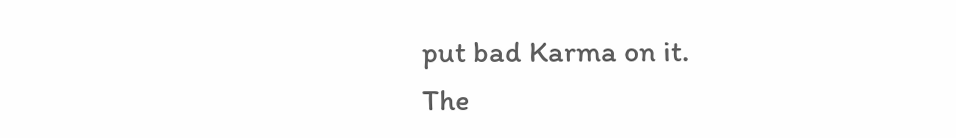put bad Karma on it.
The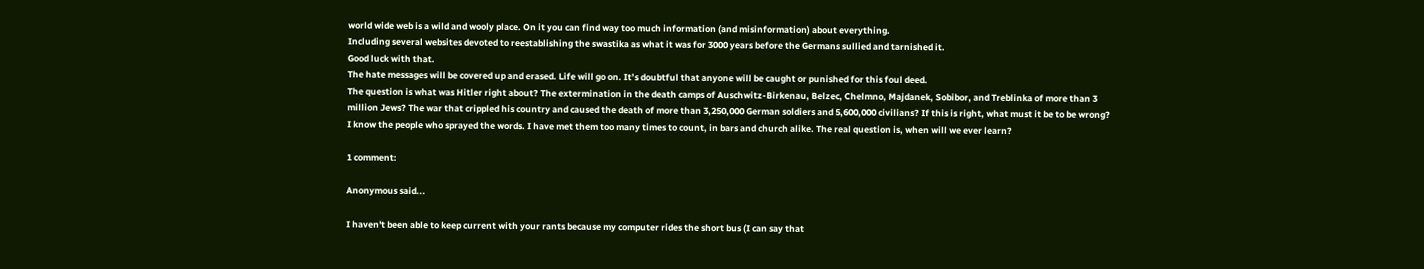world wide web is a wild and wooly place. On it you can find way too much information (and misinformation) about everything.
Including several websites devoted to reestablishing the swastika as what it was for 3000 years before the Germans sullied and tarnished it.
Good luck with that.
The hate messages will be covered up and erased. Life will go on. It’s doubtful that anyone will be caught or punished for this foul deed.
The question is what was Hitler right about? The extermination in the death camps of Auschwitz-Birkenau, Belzec, Chelmno, Majdanek, Sobibor, and Treblinka of more than 3 million Jews? The war that crippled his country and caused the death of more than 3,250,000 German soldiers and 5,600,000 civilians? If this is right, what must it be to be wrong?
I know the people who sprayed the words. I have met them too many times to count, in bars and church alike. The real question is, when will we ever learn?

1 comment:

Anonymous said...

I haven't been able to keep current with your rants because my computer rides the short bus (I can say that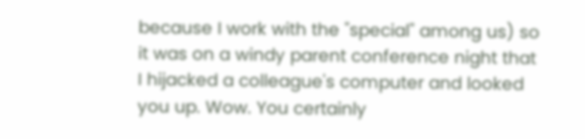because I work with the "special" among us) so it was on a windy parent conference night that I hijacked a colleague's computer and looked you up. Wow. You certainly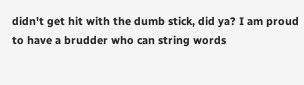didn't get hit with the dumb stick, did ya? I am proud to have a brudder who can string words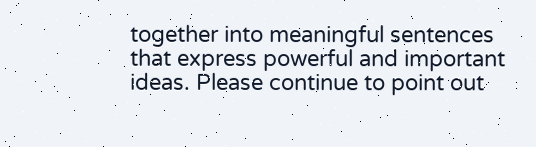together into meaningful sentences that express powerful and important ideas. Please continue to point out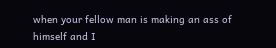when your fellow man is making an ass of himself and I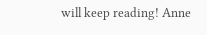will keep reading! Anne